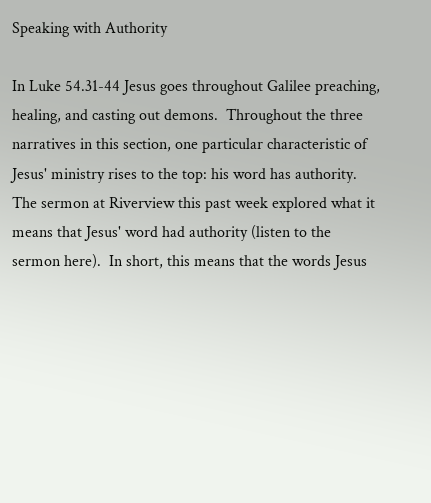Speaking with Authority

In Luke 54.31-44 Jesus goes throughout Galilee preaching, healing, and casting out demons.  Throughout the three narratives in this section, one particular characteristic of Jesus' ministry rises to the top: his word has authority.  The sermon at Riverview this past week explored what it means that Jesus' word had authority (listen to the sermon here).  In short, this means that the words Jesus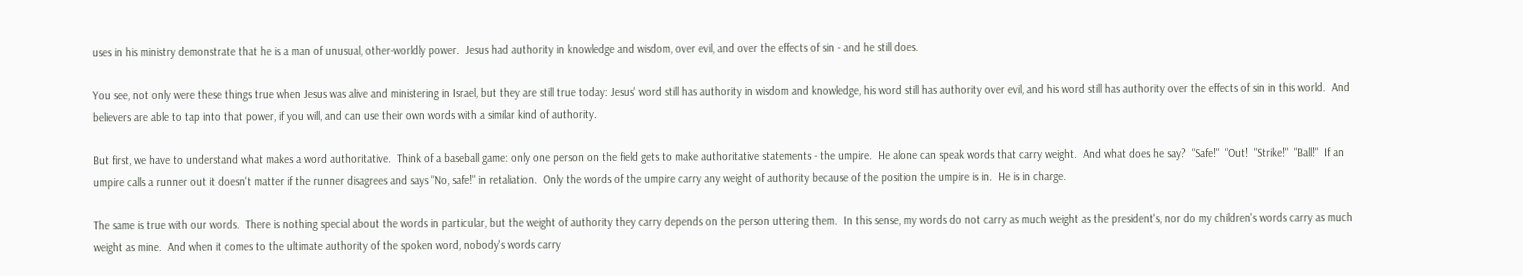uses in his ministry demonstrate that he is a man of unusual, other-worldly power.  Jesus had authority in knowledge and wisdom, over evil, and over the effects of sin - and he still does.

You see, not only were these things true when Jesus was alive and ministering in Israel, but they are still true today: Jesus' word still has authority in wisdom and knowledge, his word still has authority over evil, and his word still has authority over the effects of sin in this world.  And believers are able to tap into that power, if you will, and can use their own words with a similar kind of authority.

But first, we have to understand what makes a word authoritative.  Think of a baseball game: only one person on the field gets to make authoritative statements - the umpire.  He alone can speak words that carry weight.  And what does he say?  "Safe!"  "Out!  "Strike!"  "Ball!"  If an umpire calls a runner out it doesn't matter if the runner disagrees and says "No, safe!" in retaliation.  Only the words of the umpire carry any weight of authority because of the position the umpire is in.  He is in charge.

The same is true with our words.  There is nothing special about the words in particular, but the weight of authority they carry depends on the person uttering them.  In this sense, my words do not carry as much weight as the president's, nor do my children's words carry as much weight as mine.  And when it comes to the ultimate authority of the spoken word, nobody's words carry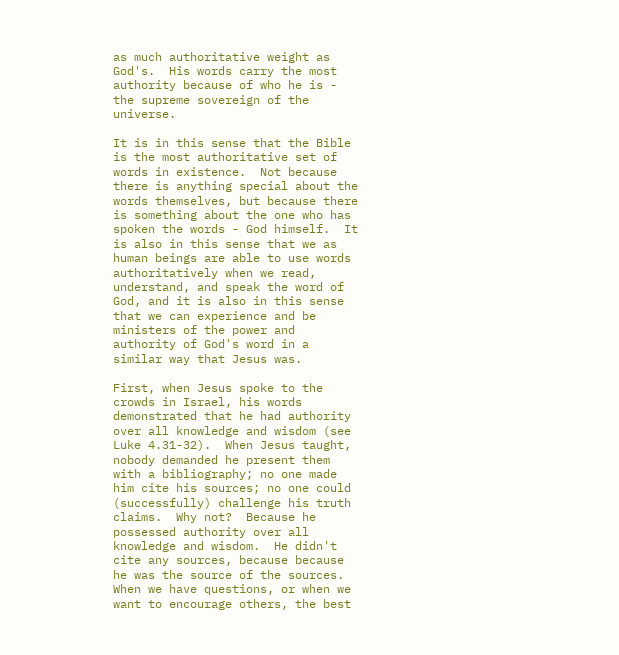as much authoritative weight as God's.  His words carry the most authority because of who he is - the supreme sovereign of the universe.

It is in this sense that the Bible is the most authoritative set of words in existence.  Not because there is anything special about the words themselves, but because there is something about the one who has spoken the words - God himself.  It is also in this sense that we as human beings are able to use words authoritatively when we read, understand, and speak the word of God, and it is also in this sense that we can experience and be ministers of the power and authority of God's word in a similar way that Jesus was.

First, when Jesus spoke to the crowds in Israel, his words demonstrated that he had authority over all knowledge and wisdom (see Luke 4.31-32).  When Jesus taught, nobody demanded he present them with a bibliography; no one made him cite his sources; no one could (successfully) challenge his truth claims.  Why not?  Because he possessed authority over all knowledge and wisdom.  He didn't cite any sources, because because he was the source of the sources.  When we have questions, or when we want to encourage others, the best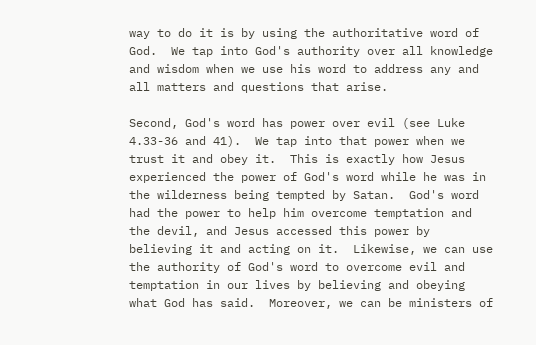way to do it is by using the authoritative word of God.  We tap into God's authority over all knowledge and wisdom when we use his word to address any and all matters and questions that arise.

Second, God's word has power over evil (see Luke 4.33-36 and 41).  We tap into that power when we trust it and obey it.  This is exactly how Jesus experienced the power of God's word while he was in the wilderness being tempted by Satan.  God's word had the power to help him overcome temptation and the devil, and Jesus accessed this power by believing it and acting on it.  Likewise, we can use the authority of God's word to overcome evil and temptation in our lives by believing and obeying what God has said.  Moreover, we can be ministers of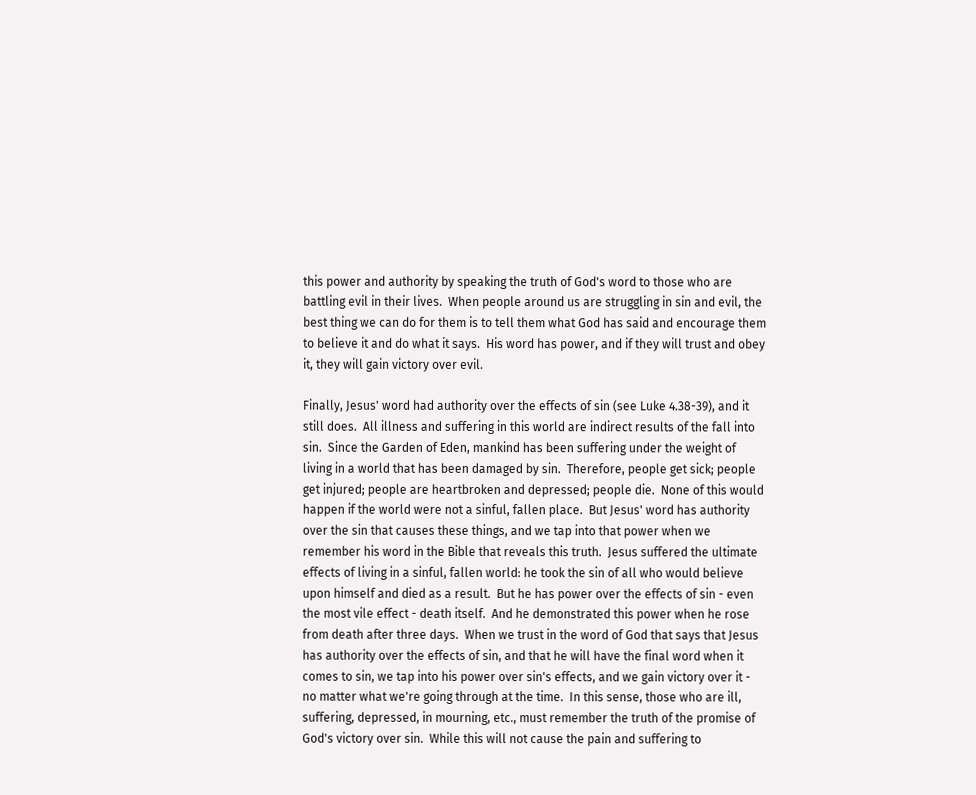this power and authority by speaking the truth of God's word to those who are battling evil in their lives.  When people around us are struggling in sin and evil, the best thing we can do for them is to tell them what God has said and encourage them to believe it and do what it says.  His word has power, and if they will trust and obey it, they will gain victory over evil.

Finally, Jesus' word had authority over the effects of sin (see Luke 4.38-39), and it still does.  All illness and suffering in this world are indirect results of the fall into sin.  Since the Garden of Eden, mankind has been suffering under the weight of living in a world that has been damaged by sin.  Therefore, people get sick; people get injured; people are heartbroken and depressed; people die.  None of this would happen if the world were not a sinful, fallen place.  But Jesus' word has authority over the sin that causes these things, and we tap into that power when we remember his word in the Bible that reveals this truth.  Jesus suffered the ultimate effects of living in a sinful, fallen world: he took the sin of all who would believe upon himself and died as a result.  But he has power over the effects of sin - even the most vile effect - death itself.  And he demonstrated this power when he rose from death after three days.  When we trust in the word of God that says that Jesus has authority over the effects of sin, and that he will have the final word when it comes to sin, we tap into his power over sin's effects, and we gain victory over it - no matter what we're going through at the time.  In this sense, those who are ill, suffering, depressed, in mourning, etc., must remember the truth of the promise of God's victory over sin.  While this will not cause the pain and suffering to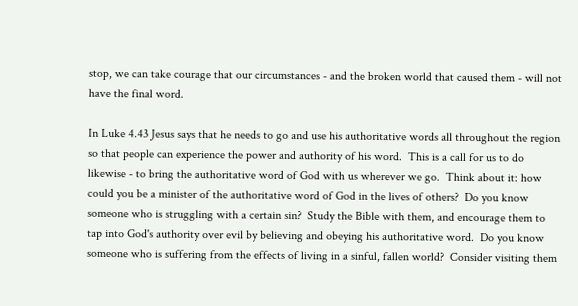stop, we can take courage that our circumstances - and the broken world that caused them - will not have the final word.

In Luke 4.43 Jesus says that he needs to go and use his authoritative words all throughout the region so that people can experience the power and authority of his word.  This is a call for us to do likewise - to bring the authoritative word of God with us wherever we go.  Think about it: how could you be a minister of the authoritative word of God in the lives of others?  Do you know someone who is struggling with a certain sin?  Study the Bible with them, and encourage them to tap into God's authority over evil by believing and obeying his authoritative word.  Do you know someone who is suffering from the effects of living in a sinful, fallen world?  Consider visiting them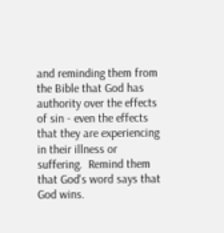and reminding them from the Bible that God has authority over the effects of sin - even the effects that they are experiencing in their illness or suffering.  Remind them that God's word says that God wins.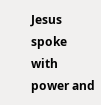Jesus spoke with power and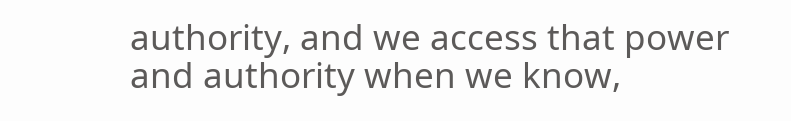authority, and we access that power and authority when we know,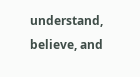understand, believe, and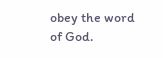obey the word of God.